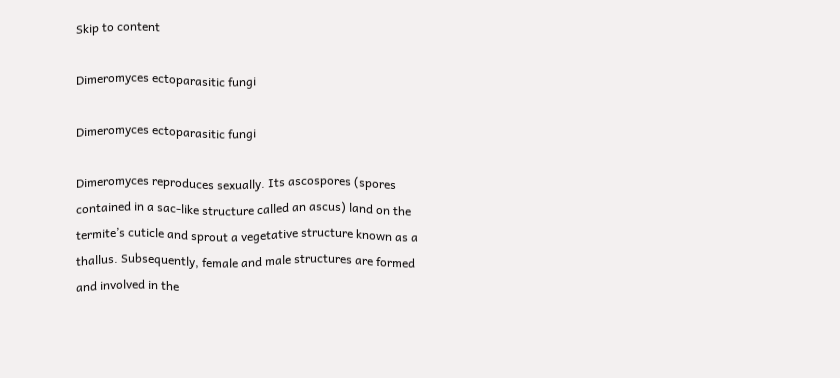Skip to content

Dimeromyces ectoparasitic fungi

Dimeromyces ectoparasitic fungi

Dimeromyces reproduces sexually. Its ascospores (spores contained in a sac-like structure called an ascus) land on the termite’s cuticle and sprout a vegetative structure known as a thallus. Subsequently, female and male structures are formed and involved in the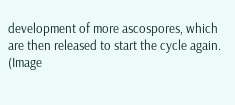development of more ascospores, which are then released to start the cycle again. (Image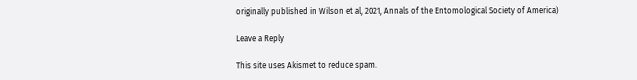originally published in Wilson et al, 2021, Annals of the Entomological Society of America)

Leave a Reply

This site uses Akismet to reduce spam.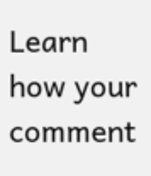Learn how your comment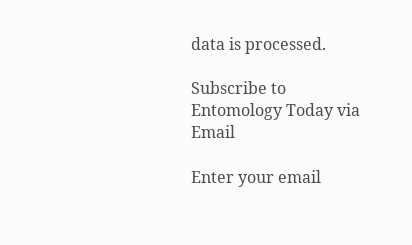data is processed.

Subscribe to Entomology Today via Email

Enter your email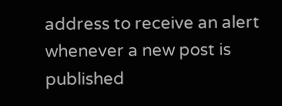address to receive an alert whenever a new post is published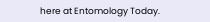here at Entomology Today.